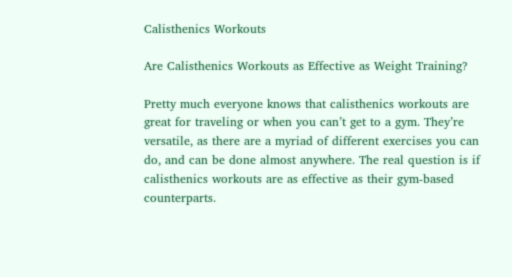Calisthenics Workouts

Are Calisthenics Workouts as Effective as Weight Training?

Pretty much everyone knows that calisthenics workouts are great for traveling or when you can’t get to a gym. They’re versatile, as there are a myriad of different exercises you can do, and can be done almost anywhere. The real question is if calisthenics workouts are as effective as their gym-based counterparts.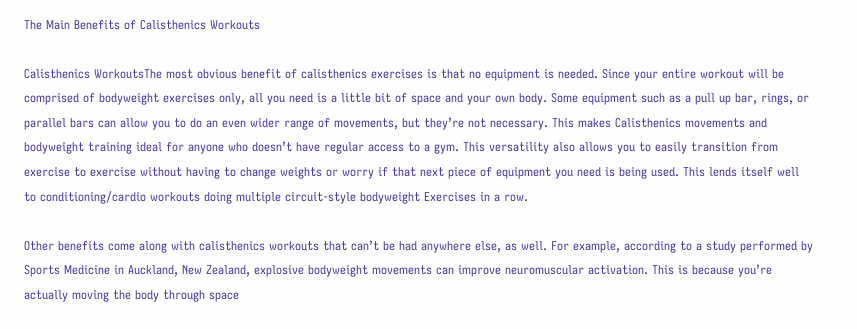The Main Benefits of Calisthenics Workouts

Calisthenics WorkoutsThe most obvious benefit of calisthenics exercises is that no equipment is needed. Since your entire workout will be comprised of bodyweight exercises only, all you need is a little bit of space and your own body. Some equipment such as a pull up bar, rings, or parallel bars can allow you to do an even wider range of movements, but they’re not necessary. This makes Calisthenics movements and bodyweight training ideal for anyone who doesn’t have regular access to a gym. This versatility also allows you to easily transition from exercise to exercise without having to change weights or worry if that next piece of equipment you need is being used. This lends itself well to conditioning/cardio workouts doing multiple circuit-style bodyweight Exercises in a row.

Other benefits come along with calisthenics workouts that can’t be had anywhere else, as well. For example, according to a study performed by Sports Medicine in Auckland, New Zealand, explosive bodyweight movements can improve neuromuscular activation. This is because you’re actually moving the body through space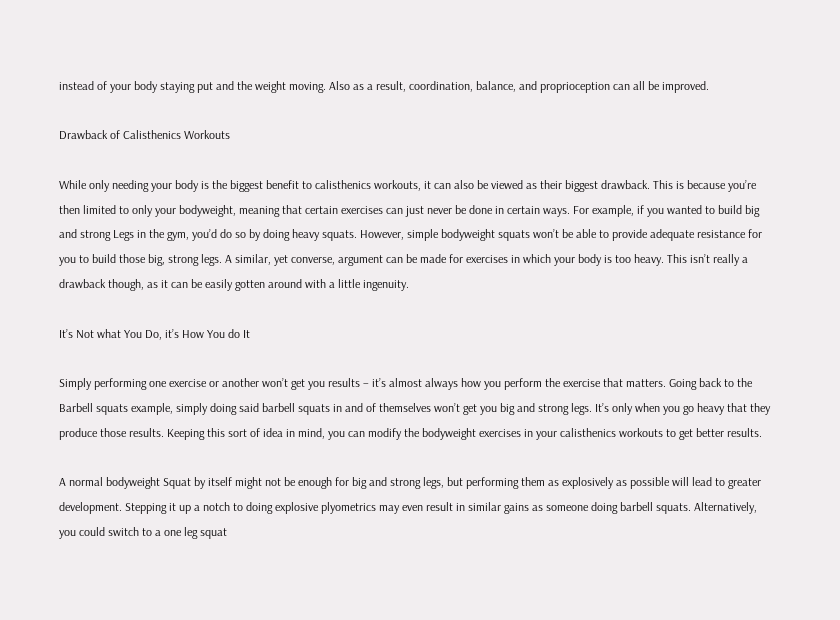instead of your body staying put and the weight moving. Also as a result, coordination, balance, and proprioception can all be improved.

Drawback of Calisthenics Workouts

While only needing your body is the biggest benefit to calisthenics workouts, it can also be viewed as their biggest drawback. This is because you’re then limited to only your bodyweight, meaning that certain exercises can just never be done in certain ways. For example, if you wanted to build big and strong Legs in the gym, you’d do so by doing heavy squats. However, simple bodyweight squats won’t be able to provide adequate resistance for you to build those big, strong legs. A similar, yet converse, argument can be made for exercises in which your body is too heavy. This isn’t really a drawback though, as it can be easily gotten around with a little ingenuity.

It’s Not what You Do, it’s How You do It

Simply performing one exercise or another won’t get you results – it’s almost always how you perform the exercise that matters. Going back to the Barbell squats example, simply doing said barbell squats in and of themselves won’t get you big and strong legs. It’s only when you go heavy that they produce those results. Keeping this sort of idea in mind, you can modify the bodyweight exercises in your calisthenics workouts to get better results.

A normal bodyweight Squat by itself might not be enough for big and strong legs, but performing them as explosively as possible will lead to greater development. Stepping it up a notch to doing explosive plyometrics may even result in similar gains as someone doing barbell squats. Alternatively, you could switch to a one leg squat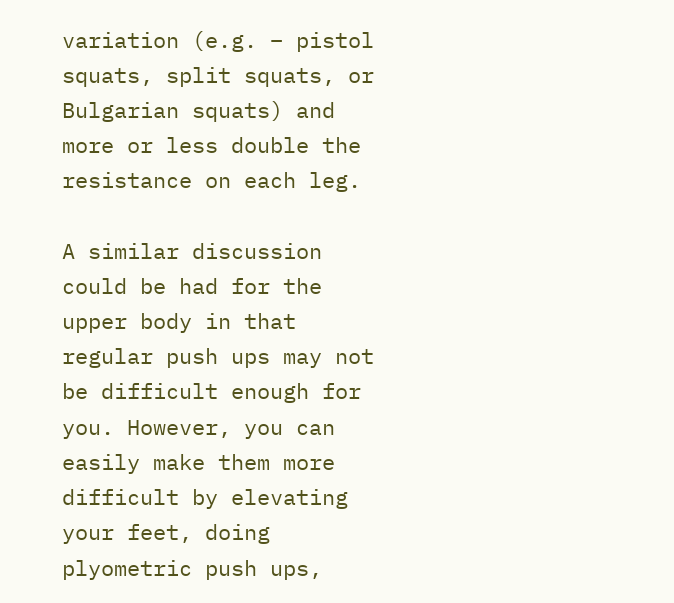variation (e.g. – pistol squats, split squats, or Bulgarian squats) and more or less double the resistance on each leg.

A similar discussion could be had for the upper body in that regular push ups may not be difficult enough for you. However, you can easily make them more difficult by elevating your feet, doing plyometric push ups,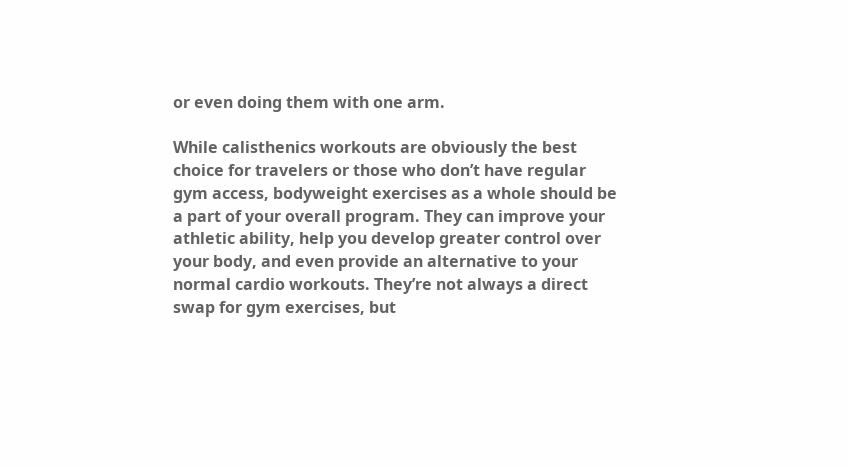or even doing them with one arm.

While calisthenics workouts are obviously the best choice for travelers or those who don’t have regular gym access, bodyweight exercises as a whole should be a part of your overall program. They can improve your athletic ability, help you develop greater control over your body, and even provide an alternative to your normal cardio workouts. They’re not always a direct swap for gym exercises, but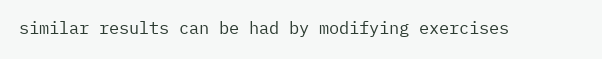similar results can be had by modifying exercises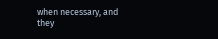when necessary, and they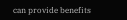can provide benefits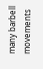many barbell movements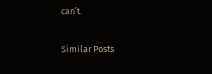can’t.

Similar Posts